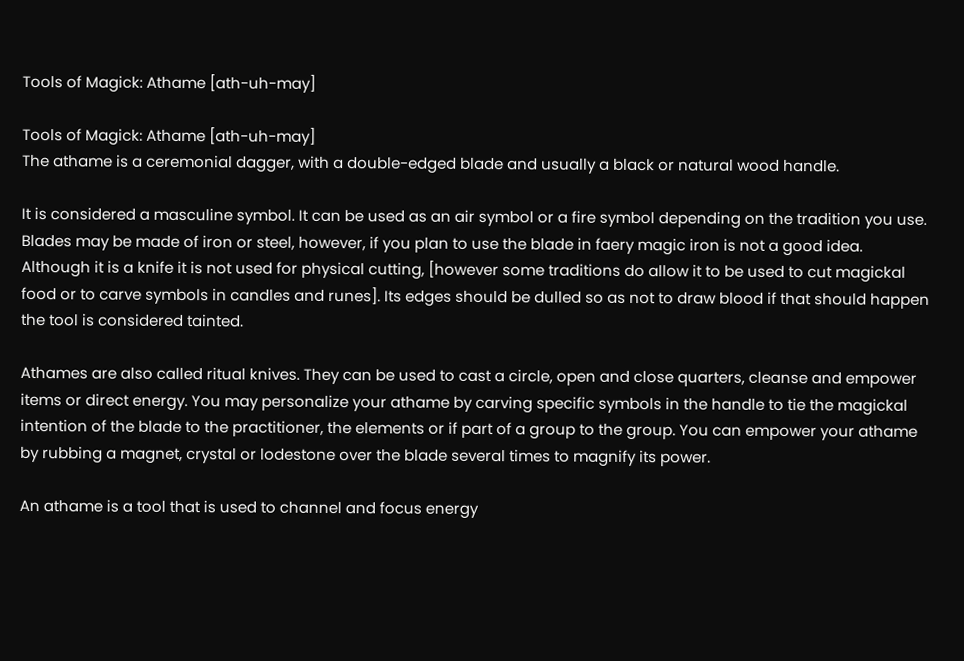Tools of Magick: Athame [ath-uh-may]

Tools of Magick: Athame [ath-uh-may]
The athame is a ceremonial dagger, with a double-edged blade and usually a black or natural wood handle.

It is considered a masculine symbol. It can be used as an air symbol or a fire symbol depending on the tradition you use. Blades may be made of iron or steel, however, if you plan to use the blade in faery magic iron is not a good idea. Although it is a knife it is not used for physical cutting, [however some traditions do allow it to be used to cut magickal food or to carve symbols in candles and runes]. Its edges should be dulled so as not to draw blood if that should happen the tool is considered tainted.

Athames are also called ritual knives. They can be used to cast a circle, open and close quarters, cleanse and empower items or direct energy. You may personalize your athame by carving specific symbols in the handle to tie the magickal intention of the blade to the practitioner, the elements or if part of a group to the group. You can empower your athame by rubbing a magnet, crystal or lodestone over the blade several times to magnify its power.

An athame is a tool that is used to channel and focus energy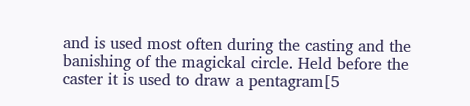and is used most often during the casting and the banishing of the magickal circle. Held before the caster it is used to draw a pentagram[5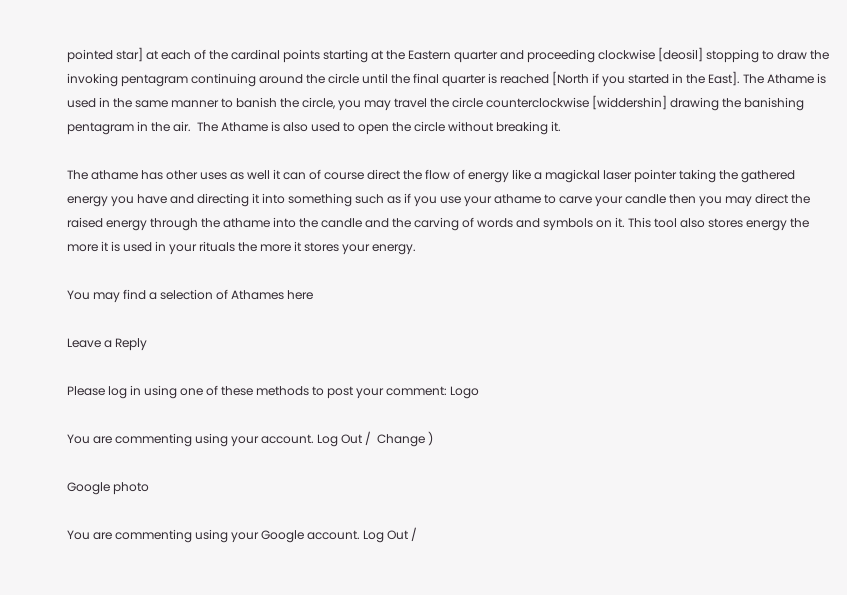pointed star] at each of the cardinal points starting at the Eastern quarter and proceeding clockwise [deosil] stopping to draw the invoking pentagram continuing around the circle until the final quarter is reached [North if you started in the East]. The Athame is used in the same manner to banish the circle, you may travel the circle counterclockwise [widdershin] drawing the banishing pentagram in the air.  The Athame is also used to open the circle without breaking it.

The athame has other uses as well it can of course direct the flow of energy like a magickal laser pointer taking the gathered energy you have and directing it into something such as if you use your athame to carve your candle then you may direct the raised energy through the athame into the candle and the carving of words and symbols on it. This tool also stores energy the more it is used in your rituals the more it stores your energy.

You may find a selection of Athames here

Leave a Reply

Please log in using one of these methods to post your comment: Logo

You are commenting using your account. Log Out /  Change )

Google photo

You are commenting using your Google account. Log Out /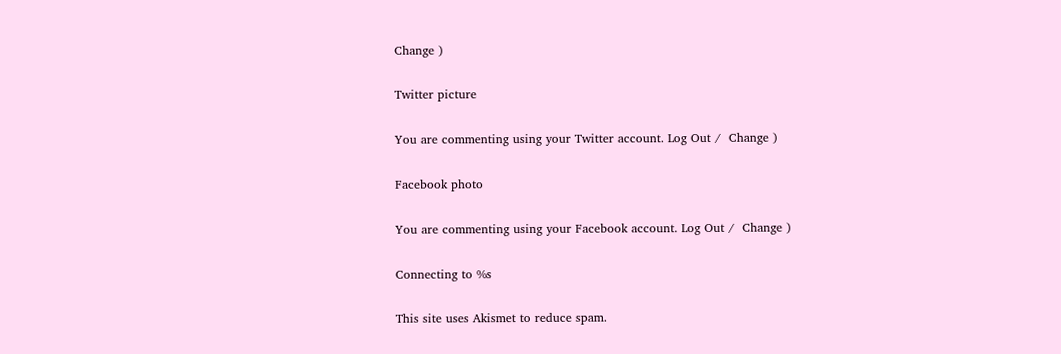Change )

Twitter picture

You are commenting using your Twitter account. Log Out /  Change )

Facebook photo

You are commenting using your Facebook account. Log Out /  Change )

Connecting to %s

This site uses Akismet to reduce spam.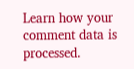Learn how your comment data is processed.